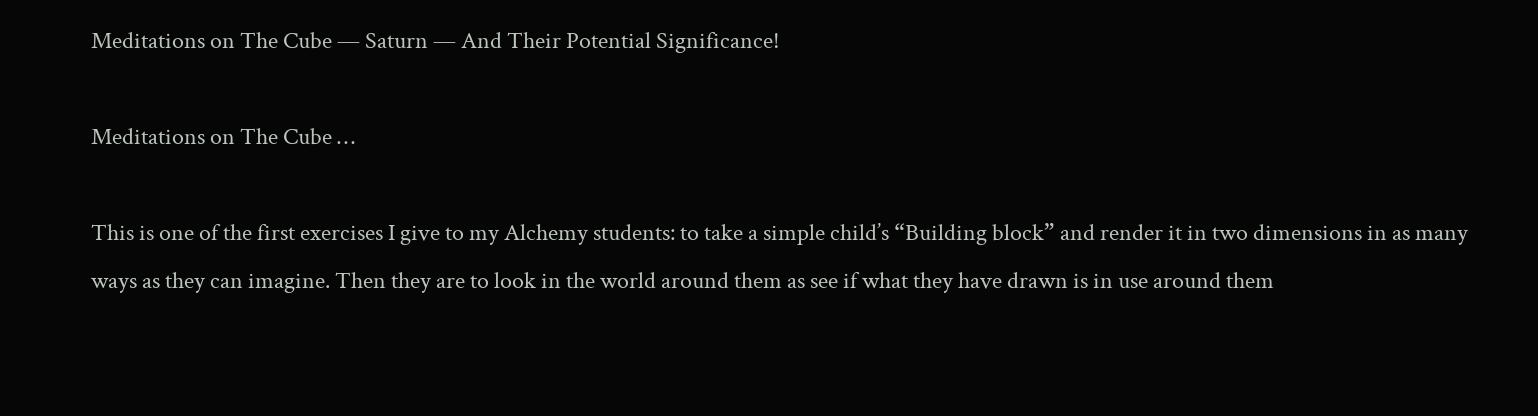Meditations on The Cube — Saturn — And Their Potential Significance!

Meditations on The Cube …

This is one of the first exercises I give to my Alchemy students: to take a simple child’s “Building block” and render it in two dimensions in as many ways as they can imagine. Then they are to look in the world around them as see if what they have drawn is in use around them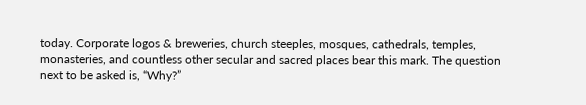today. Corporate logos & breweries, church steeples, mosques, cathedrals, temples, monasteries, and countless other secular and sacred places bear this mark. The question next to be asked is, “Why?”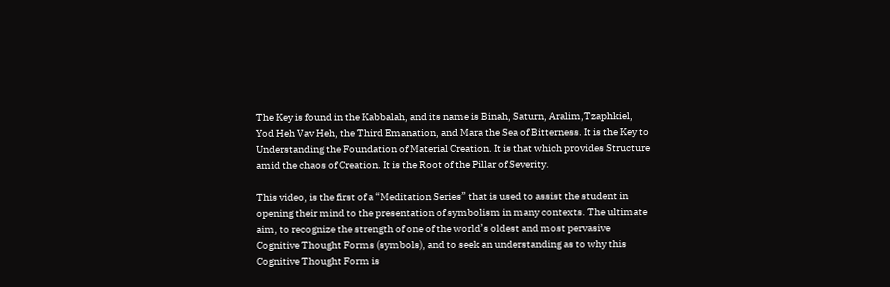The Key is found in the Kabbalah, and its name is Binah, Saturn, Aralim,Tzaphkiel, Yod Heh Vav Heh, the Third Emanation, and Mara the Sea of Bitterness. It is the Key to Understanding the Foundation of Material Creation. It is that which provides Structure amid the chaos of Creation. It is the Root of the Pillar of Severity.

This video, is the first of a “Meditation Series” that is used to assist the student in opening their mind to the presentation of symbolism in many contexts. The ultimate aim, to recognize the strength of one of the world’s oldest and most pervasive Cognitive Thought Forms (symbols), and to seek an understanding as to why this Cognitive Thought Form is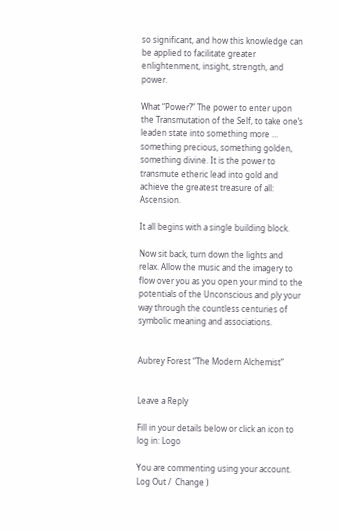so significant, and how this knowledge can be applied to facilitate greater enlightenment, insight, strength, and power.

What “Power?” The power to enter upon the Transmutation of the Self, to take one’s leaden state into something more … something precious, something golden, something divine. It is the power to transmute etheric lead into gold and achieve the greatest treasure of all: Ascension.

It all begins with a single building block.

Now sit back, turn down the lights and relax. Allow the music and the imagery to flow over you as you open your mind to the potentials of the Unconscious and ply your way through the countless centuries of symbolic meaning and associations.


Aubrey Forest “The Modern Alchemist”


Leave a Reply

Fill in your details below or click an icon to log in: Logo

You are commenting using your account. Log Out /  Change )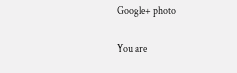Google+ photo

You are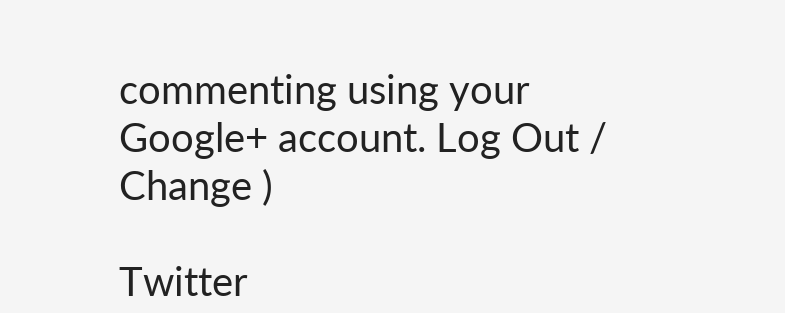commenting using your Google+ account. Log Out /  Change )

Twitter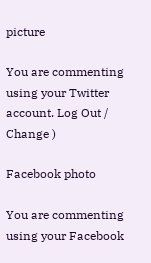picture

You are commenting using your Twitter account. Log Out /  Change )

Facebook photo

You are commenting using your Facebook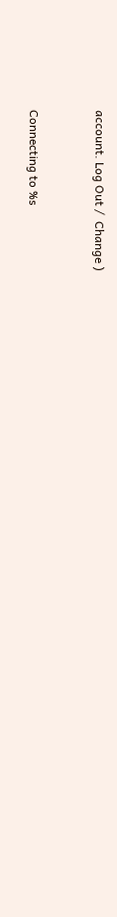account. Log Out /  Change )


Connecting to %s